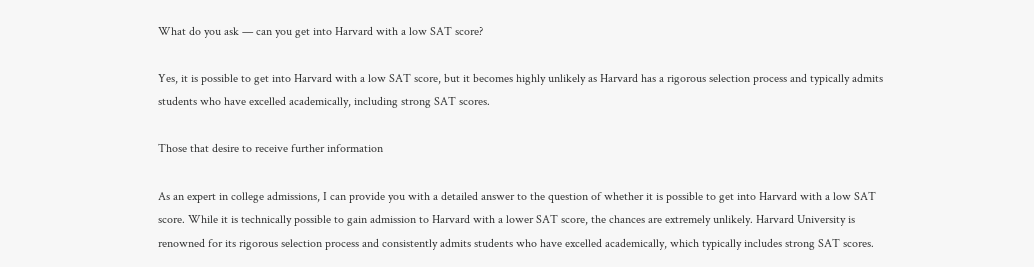What do you ask — can you get into Harvard with a low SAT score?

Yes, it is possible to get into Harvard with a low SAT score, but it becomes highly unlikely as Harvard has a rigorous selection process and typically admits students who have excelled academically, including strong SAT scores.

Those that desire to receive further information

As an expert in college admissions, I can provide you with a detailed answer to the question of whether it is possible to get into Harvard with a low SAT score. While it is technically possible to gain admission to Harvard with a lower SAT score, the chances are extremely unlikely. Harvard University is renowned for its rigorous selection process and consistently admits students who have excelled academically, which typically includes strong SAT scores.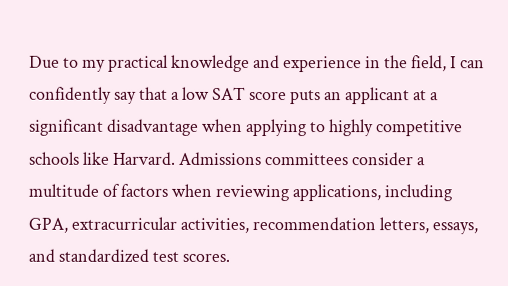Due to my practical knowledge and experience in the field, I can confidently say that a low SAT score puts an applicant at a significant disadvantage when applying to highly competitive schools like Harvard. Admissions committees consider a multitude of factors when reviewing applications, including GPA, extracurricular activities, recommendation letters, essays, and standardized test scores.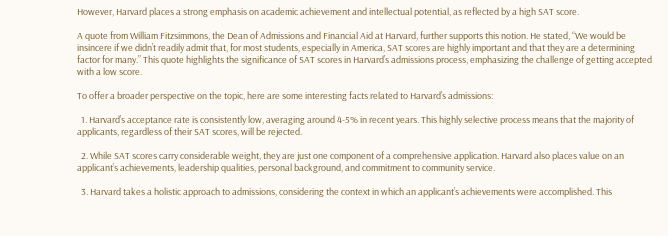However, Harvard places a strong emphasis on academic achievement and intellectual potential, as reflected by a high SAT score.

A quote from William Fitzsimmons, the Dean of Admissions and Financial Aid at Harvard, further supports this notion. He stated, “We would be insincere if we didn’t readily admit that, for most students, especially in America, SAT scores are highly important and that they are a determining factor for many.” This quote highlights the significance of SAT scores in Harvard’s admissions process, emphasizing the challenge of getting accepted with a low score.

To offer a broader perspective on the topic, here are some interesting facts related to Harvard’s admissions:

  1. Harvard’s acceptance rate is consistently low, averaging around 4-5% in recent years. This highly selective process means that the majority of applicants, regardless of their SAT scores, will be rejected.

  2. While SAT scores carry considerable weight, they are just one component of a comprehensive application. Harvard also places value on an applicant’s achievements, leadership qualities, personal background, and commitment to community service.

  3. Harvard takes a holistic approach to admissions, considering the context in which an applicant’s achievements were accomplished. This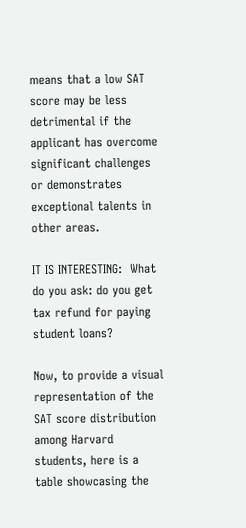means that a low SAT score may be less detrimental if the applicant has overcome significant challenges or demonstrates exceptional talents in other areas.

IT IS INTERESTING:  What do you ask: do you get tax refund for paying student loans?

Now, to provide a visual representation of the SAT score distribution among Harvard students, here is a table showcasing the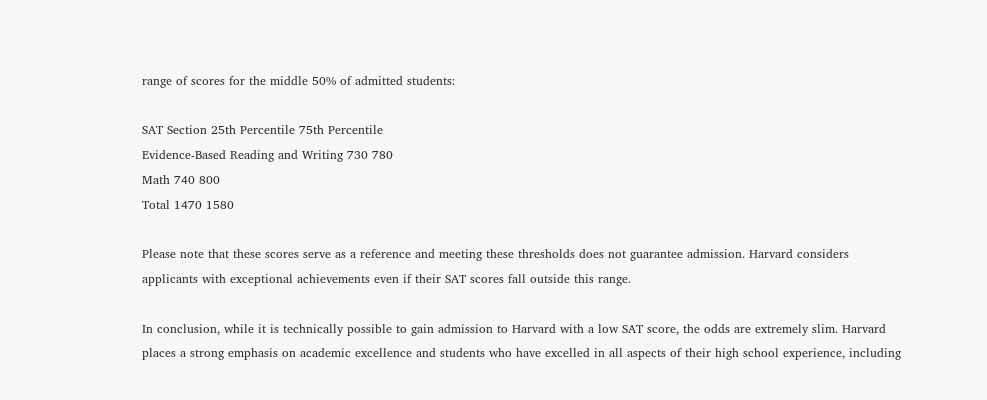range of scores for the middle 50% of admitted students:

SAT Section 25th Percentile 75th Percentile
Evidence-Based Reading and Writing 730 780
Math 740 800
Total 1470 1580

Please note that these scores serve as a reference and meeting these thresholds does not guarantee admission. Harvard considers applicants with exceptional achievements even if their SAT scores fall outside this range.

In conclusion, while it is technically possible to gain admission to Harvard with a low SAT score, the odds are extremely slim. Harvard places a strong emphasis on academic excellence and students who have excelled in all aspects of their high school experience, including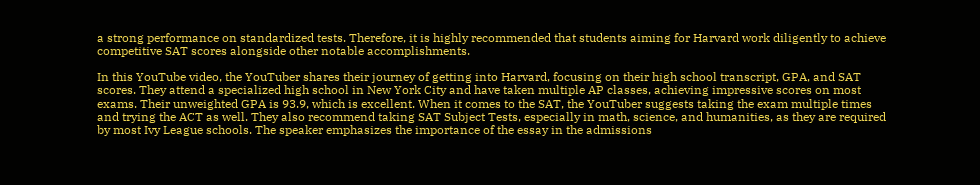a strong performance on standardized tests. Therefore, it is highly recommended that students aiming for Harvard work diligently to achieve competitive SAT scores alongside other notable accomplishments.

In this YouTube video, the YouTuber shares their journey of getting into Harvard, focusing on their high school transcript, GPA, and SAT scores. They attend a specialized high school in New York City and have taken multiple AP classes, achieving impressive scores on most exams. Their unweighted GPA is 93.9, which is excellent. When it comes to the SAT, the YouTuber suggests taking the exam multiple times and trying the ACT as well. They also recommend taking SAT Subject Tests, especially in math, science, and humanities, as they are required by most Ivy League schools. The speaker emphasizes the importance of the essay in the admissions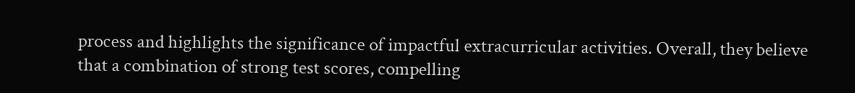process and highlights the significance of impactful extracurricular activities. Overall, they believe that a combination of strong test scores, compelling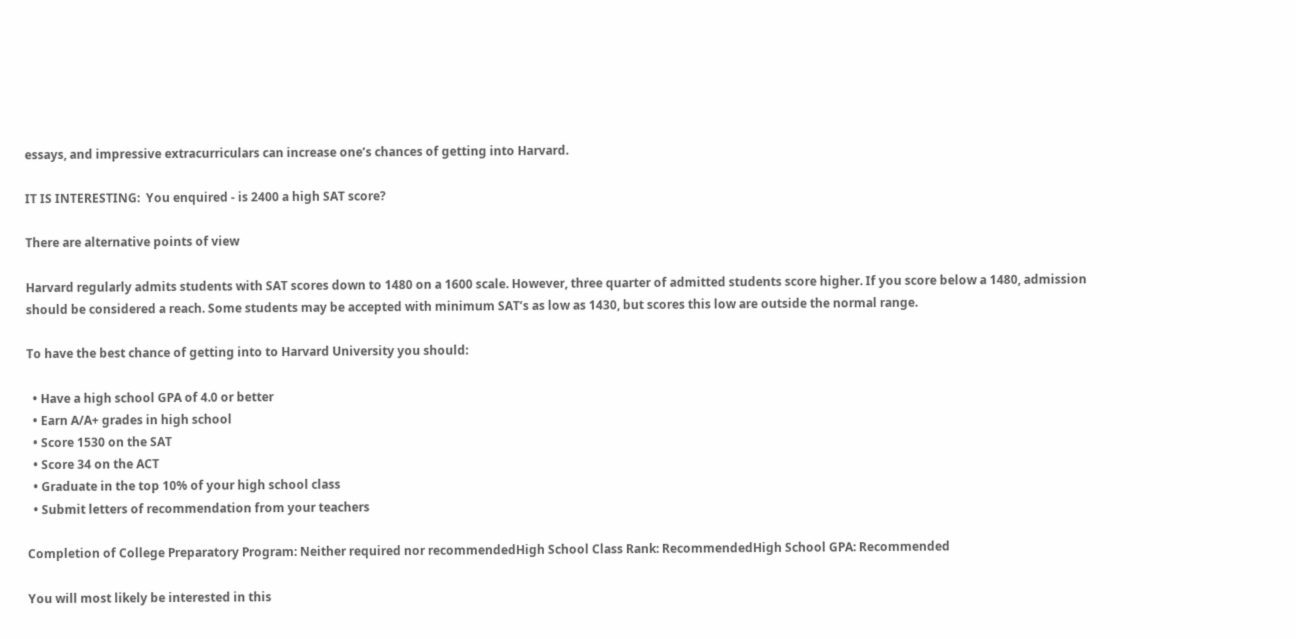essays, and impressive extracurriculars can increase one’s chances of getting into Harvard.

IT IS INTERESTING:  You enquired - is 2400 a high SAT score?

There are alternative points of view

Harvard regularly admits students with SAT scores down to 1480 on a 1600 scale. However, three quarter of admitted students score higher. If you score below a 1480, admission should be considered a reach. Some students may be accepted with minimum SAT’s as low as 1430, but scores this low are outside the normal range.

To have the best chance of getting into to Harvard University you should:

  • Have a high school GPA of 4.0 or better
  • Earn A/A+ grades in high school
  • Score 1530 on the SAT
  • Score 34 on the ACT
  • Graduate in the top 10% of your high school class
  • Submit letters of recommendation from your teachers

Completion of College Preparatory Program: Neither required nor recommendedHigh School Class Rank: RecommendedHigh School GPA: Recommended

You will most likely be interested in this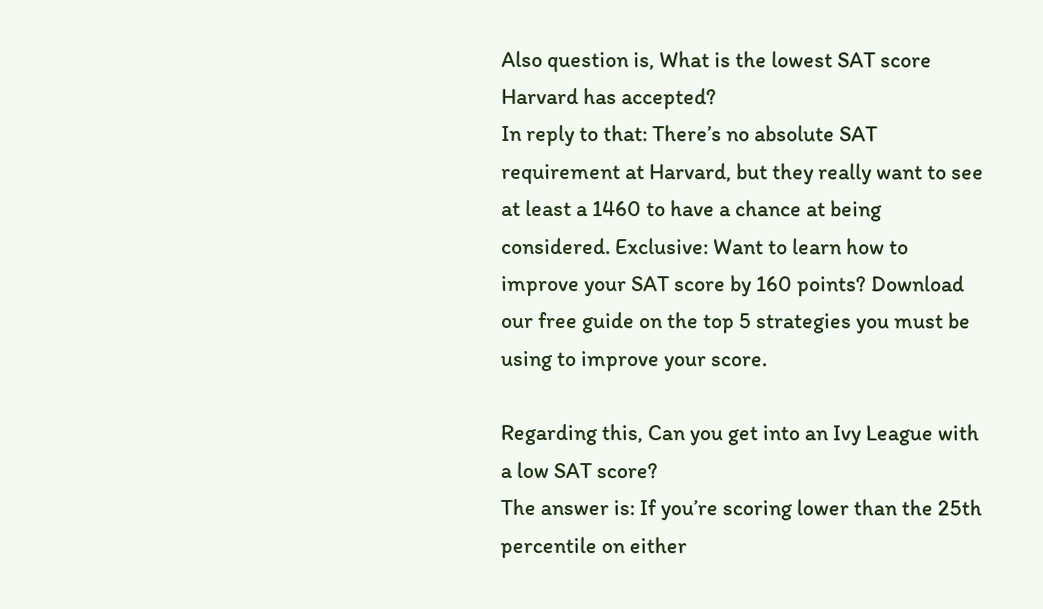Also question is, What is the lowest SAT score Harvard has accepted?
In reply to that: There’s no absolute SAT requirement at Harvard, but they really want to see at least a 1460 to have a chance at being considered. Exclusive: Want to learn how to improve your SAT score by 160 points? Download our free guide on the top 5 strategies you must be using to improve your score.

Regarding this, Can you get into an Ivy League with a low SAT score?
The answer is: If you’re scoring lower than the 25th percentile on either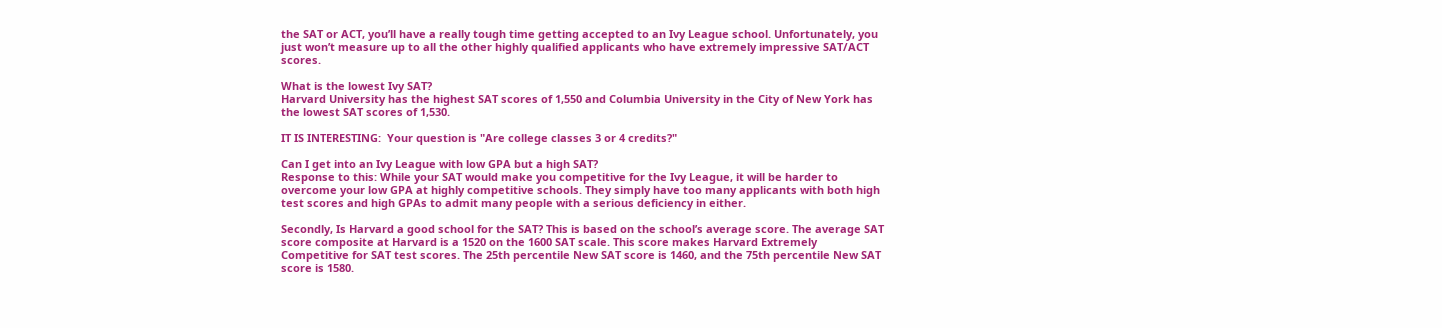the SAT or ACT, you’ll have a really tough time getting accepted to an Ivy League school. Unfortunately, you just won’t measure up to all the other highly qualified applicants who have extremely impressive SAT/ACT scores.

What is the lowest Ivy SAT?
Harvard University has the highest SAT scores of 1,550 and Columbia University in the City of New York has the lowest SAT scores of 1,530.

IT IS INTERESTING:  Your question is "Are college classes 3 or 4 credits?"

Can I get into an Ivy League with low GPA but a high SAT?
Response to this: While your SAT would make you competitive for the Ivy League, it will be harder to overcome your low GPA at highly competitive schools. They simply have too many applicants with both high test scores and high GPAs to admit many people with a serious deficiency in either.

Secondly, Is Harvard a good school for the SAT? This is based on the school’s average score. The average SAT score composite at Harvard is a 1520 on the 1600 SAT scale. This score makes Harvard Extremely Competitive for SAT test scores. The 25th percentile New SAT score is 1460, and the 75th percentile New SAT score is 1580.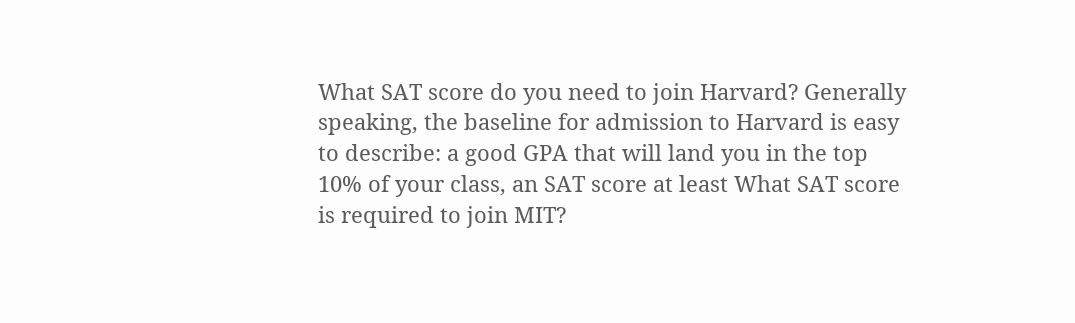What SAT score do you need to join Harvard? Generally speaking, the baseline for admission to Harvard is easy to describe: a good GPA that will land you in the top 10% of your class, an SAT score at least What SAT score is required to join MIT?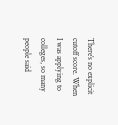There’s no explicit cutoff score. When I was applying to colleges, so many people said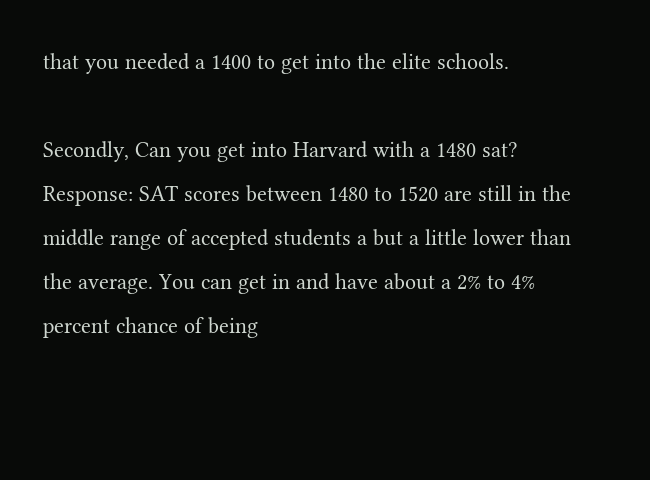that you needed a 1400 to get into the elite schools.

Secondly, Can you get into Harvard with a 1480 sat?
Response: SAT scores between 1480 to 1520 are still in the middle range of accepted students a but a little lower than the average. You can get in and have about a 2% to 4% percent chance of being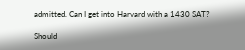admitted. Can I get into Harvard with a 1430 SAT?

Should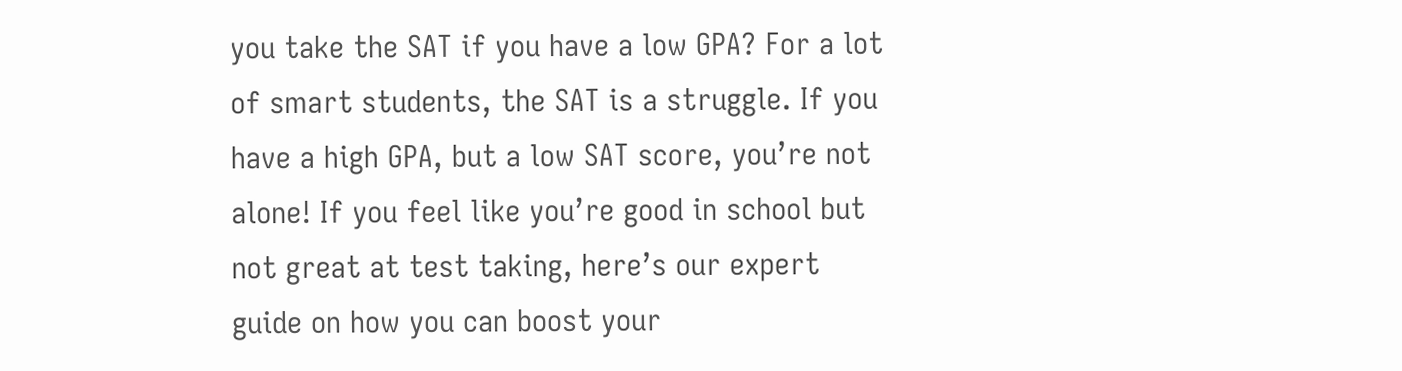you take the SAT if you have a low GPA? For a lot of smart students, the SAT is a struggle. If you have a high GPA, but a low SAT score, you’re not alone! If you feel like you’re good in school but not great at test taking, here’s our expert guide on how you can boost your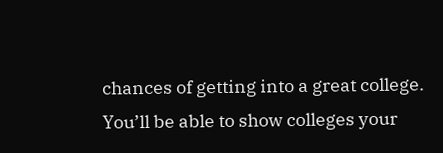chances of getting into a great college. You’ll be able to show colleges your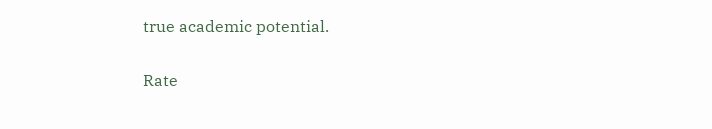true academic potential.

Rate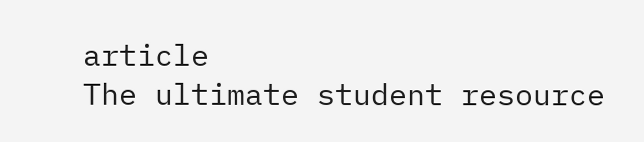article
The ultimate student resource